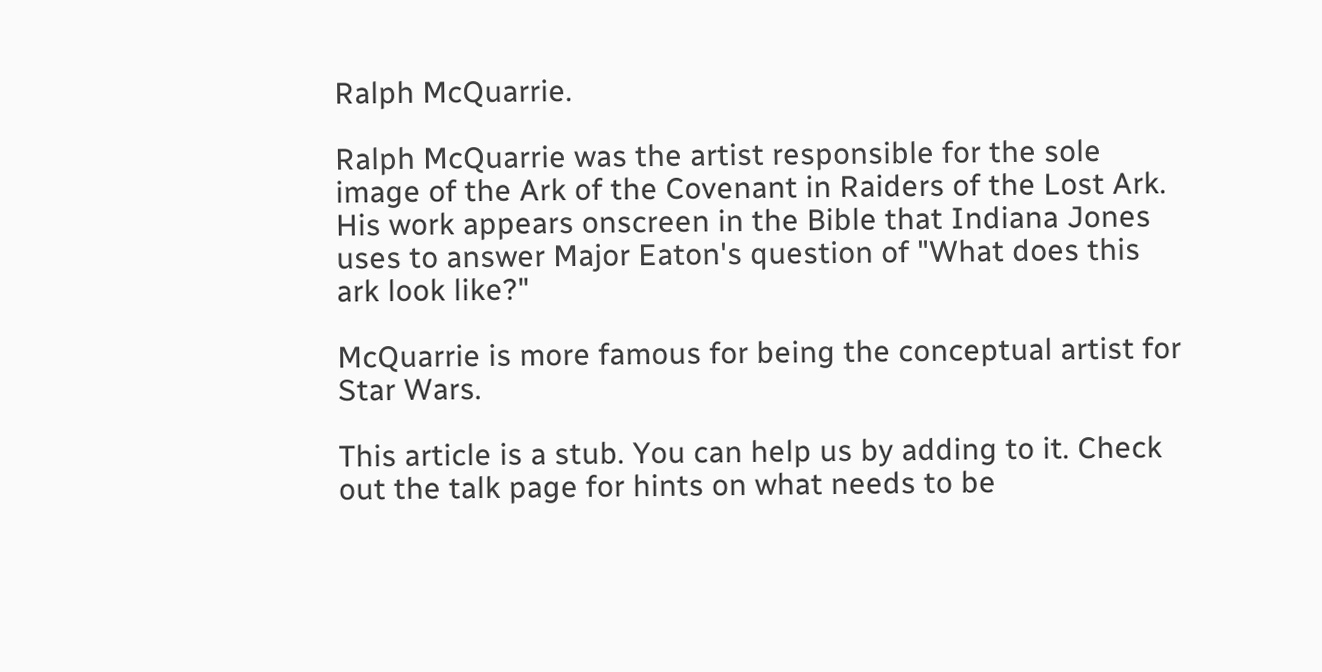Ralph McQuarrie.

Ralph McQuarrie was the artist responsible for the sole image of the Ark of the Covenant in Raiders of the Lost Ark. His work appears onscreen in the Bible that Indiana Jones uses to answer Major Eaton's question of "What does this ark look like?"

McQuarrie is more famous for being the conceptual artist for Star Wars.

This article is a stub. You can help us by adding to it. Check out the talk page for hints on what needs to be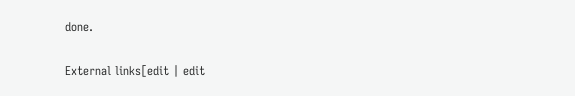done.

External links[edit | edit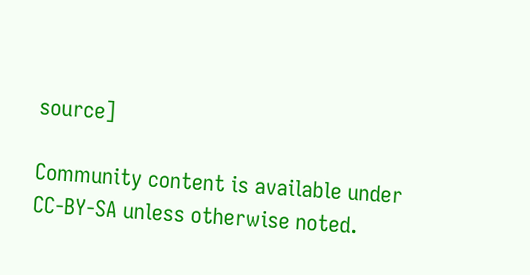source]

Community content is available under CC-BY-SA unless otherwise noted.